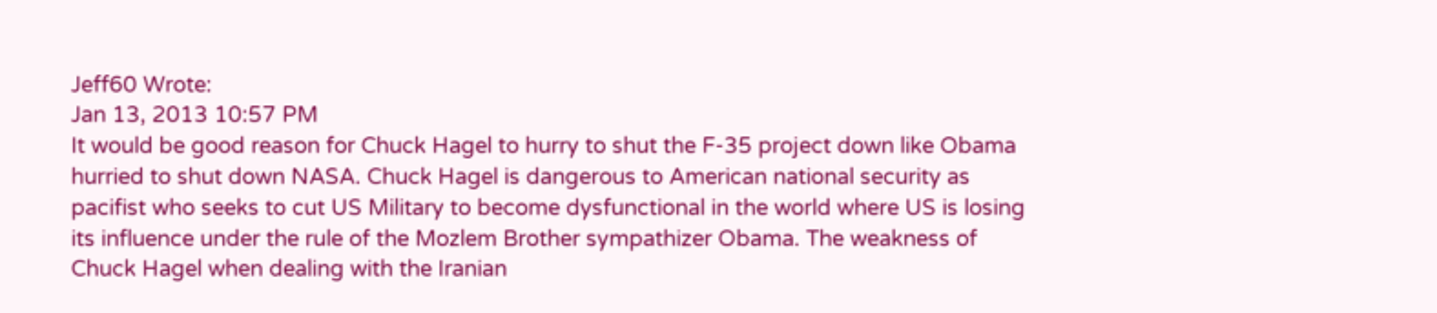Jeff60 Wrote:
Jan 13, 2013 10:57 PM
It would be good reason for Chuck Hagel to hurry to shut the F-35 project down like Obama hurried to shut down NASA. Chuck Hagel is dangerous to American national security as pacifist who seeks to cut US Military to become dysfunctional in the world where US is losing its influence under the rule of the Mozlem Brother sympathizer Obama. The weakness of Chuck Hagel when dealing with the Iranian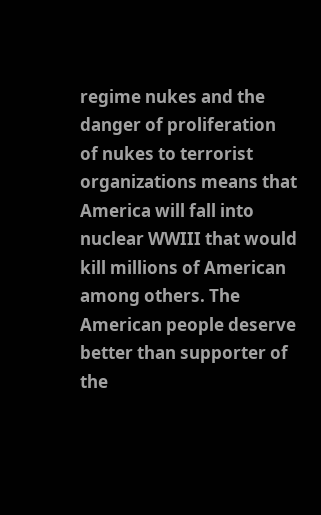regime nukes and the danger of proliferation of nukes to terrorist organizations means that America will fall into nuclear WWIII that would kill millions of American among others. The American people deserve better than supporter of the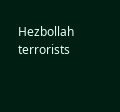Hezbollah terrorists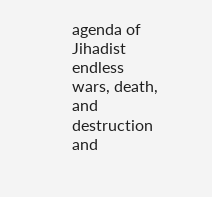agenda of Jihadist endless wars, death, and destruction and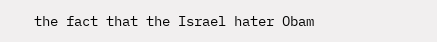the fact that the Israel hater Obam